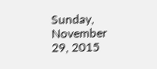Sunday, November 29, 2015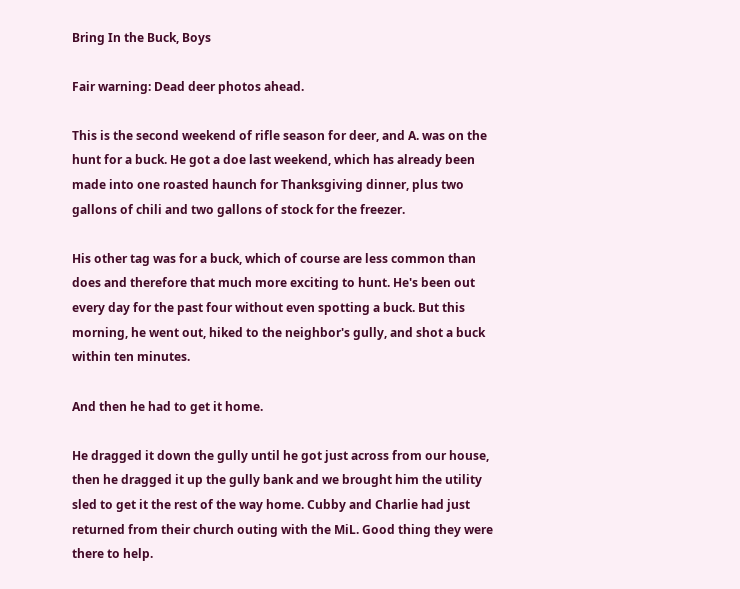Bring In the Buck, Boys

Fair warning: Dead deer photos ahead.

This is the second weekend of rifle season for deer, and A. was on the hunt for a buck. He got a doe last weekend, which has already been made into one roasted haunch for Thanksgiving dinner, plus two gallons of chili and two gallons of stock for the freezer.

His other tag was for a buck, which of course are less common than does and therefore that much more exciting to hunt. He's been out every day for the past four without even spotting a buck. But this morning, he went out, hiked to the neighbor's gully, and shot a buck within ten minutes.

And then he had to get it home.

He dragged it down the gully until he got just across from our house, then he dragged it up the gully bank and we brought him the utility sled to get it the rest of the way home. Cubby and Charlie had just returned from their church outing with the MiL. Good thing they were there to help.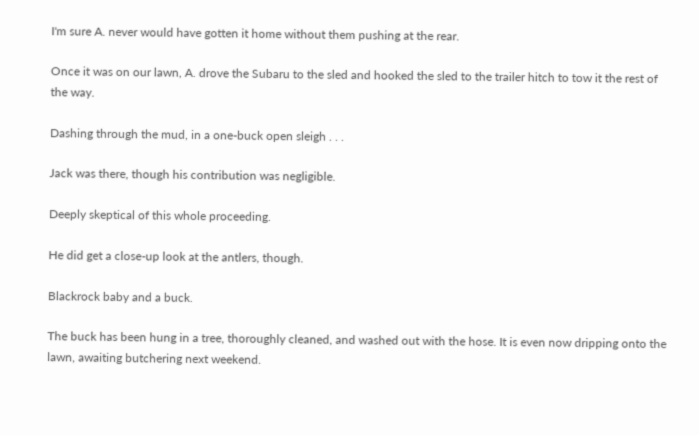I'm sure A. never would have gotten it home without them pushing at the rear.

Once it was on our lawn, A. drove the Subaru to the sled and hooked the sled to the trailer hitch to tow it the rest of the way.

Dashing through the mud, in a one-buck open sleigh . . .

Jack was there, though his contribution was negligible.

Deeply skeptical of this whole proceeding.

He did get a close-up look at the antlers, though.

Blackrock baby and a buck.

The buck has been hung in a tree, thoroughly cleaned, and washed out with the hose. It is even now dripping onto the lawn, awaiting butchering next weekend.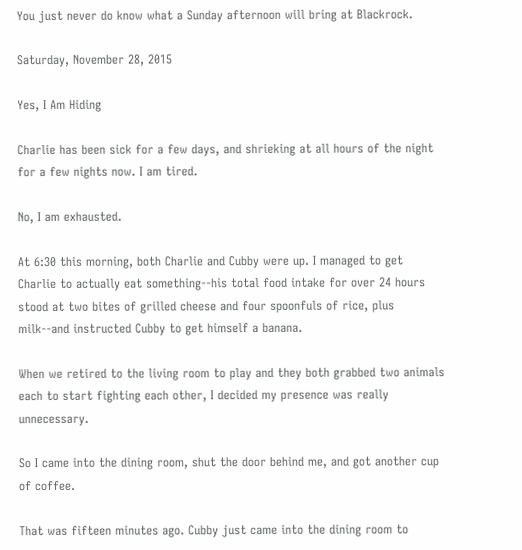You just never do know what a Sunday afternoon will bring at Blackrock.

Saturday, November 28, 2015

Yes, I Am Hiding

Charlie has been sick for a few days, and shrieking at all hours of the night for a few nights now. I am tired.

No, I am exhausted.

At 6:30 this morning, both Charlie and Cubby were up. I managed to get Charlie to actually eat something--his total food intake for over 24 hours stood at two bites of grilled cheese and four spoonfuls of rice, plus milk--and instructed Cubby to get himself a banana.

When we retired to the living room to play and they both grabbed two animals each to start fighting each other, I decided my presence was really unnecessary.

So I came into the dining room, shut the door behind me, and got another cup of coffee.

That was fifteen minutes ago. Cubby just came into the dining room to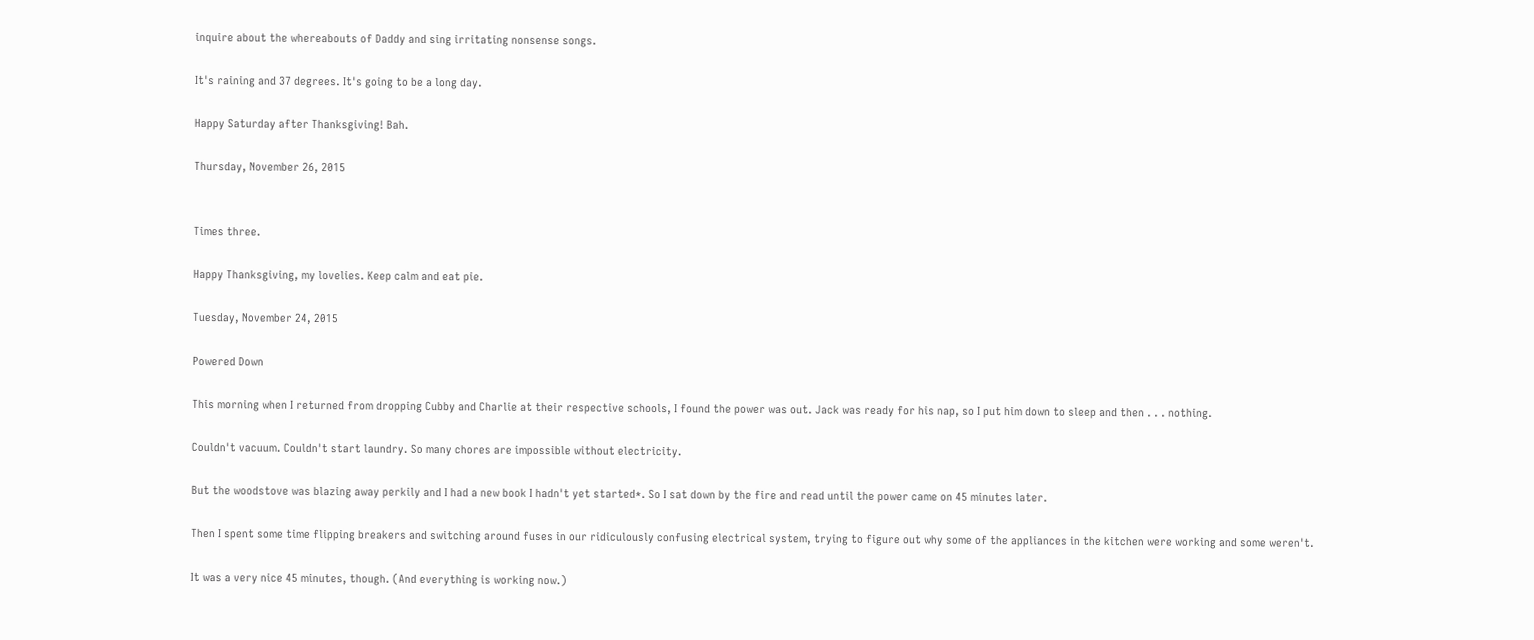inquire about the whereabouts of Daddy and sing irritating nonsense songs.

It's raining and 37 degrees. It's going to be a long day.

Happy Saturday after Thanksgiving! Bah.

Thursday, November 26, 2015


Times three.

Happy Thanksgiving, my lovelies. Keep calm and eat pie.

Tuesday, November 24, 2015

Powered Down

This morning when I returned from dropping Cubby and Charlie at their respective schools, I found the power was out. Jack was ready for his nap, so I put him down to sleep and then . . . nothing.

Couldn't vacuum. Couldn't start laundry. So many chores are impossible without electricity.

But the woodstove was blazing away perkily and I had a new book I hadn't yet started*. So I sat down by the fire and read until the power came on 45 minutes later.

Then I spent some time flipping breakers and switching around fuses in our ridiculously confusing electrical system, trying to figure out why some of the appliances in the kitchen were working and some weren't.

It was a very nice 45 minutes, though. (And everything is working now.)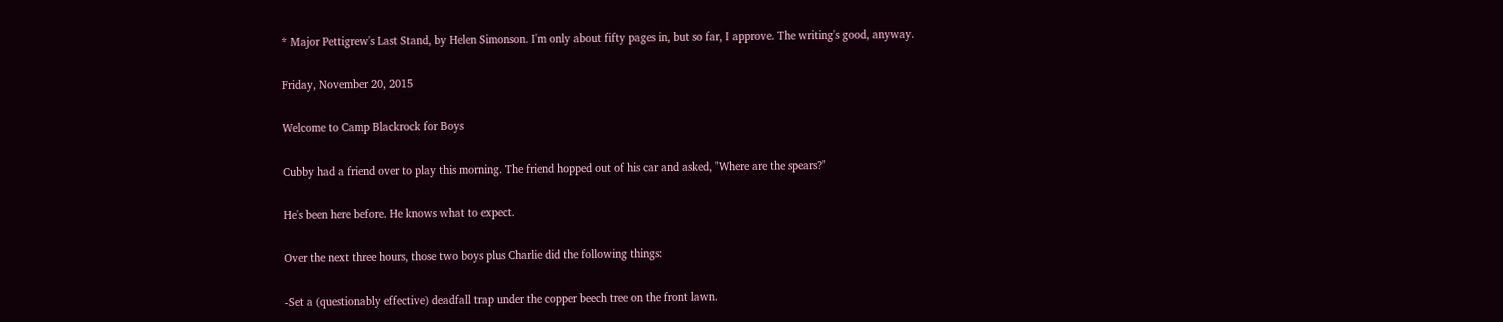* Major Pettigrew's Last Stand, by Helen Simonson. I'm only about fifty pages in, but so far, I approve. The writing's good, anyway.

Friday, November 20, 2015

Welcome to Camp Blackrock for Boys

Cubby had a friend over to play this morning. The friend hopped out of his car and asked, "Where are the spears?"

He's been here before. He knows what to expect.

Over the next three hours, those two boys plus Charlie did the following things:

-Set a (questionably effective) deadfall trap under the copper beech tree on the front lawn.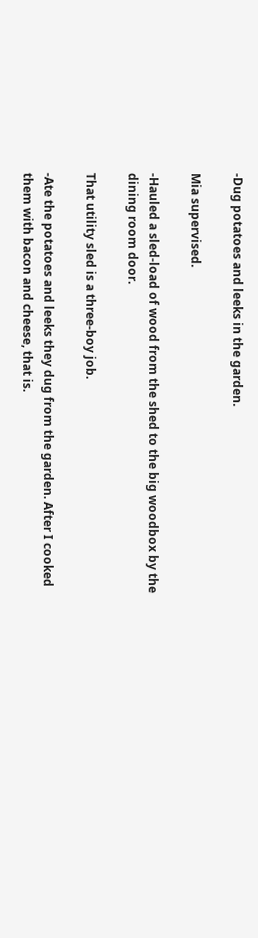-Dug potatoes and leeks in the garden.

Mia supervised.

-Hauled a sled-load of wood from the shed to the big woodbox by the dining room door.

That utility sled is a three-boy job.

-Ate the potatoes and leeks they dug from the garden. After I cooked them with bacon and cheese, that is.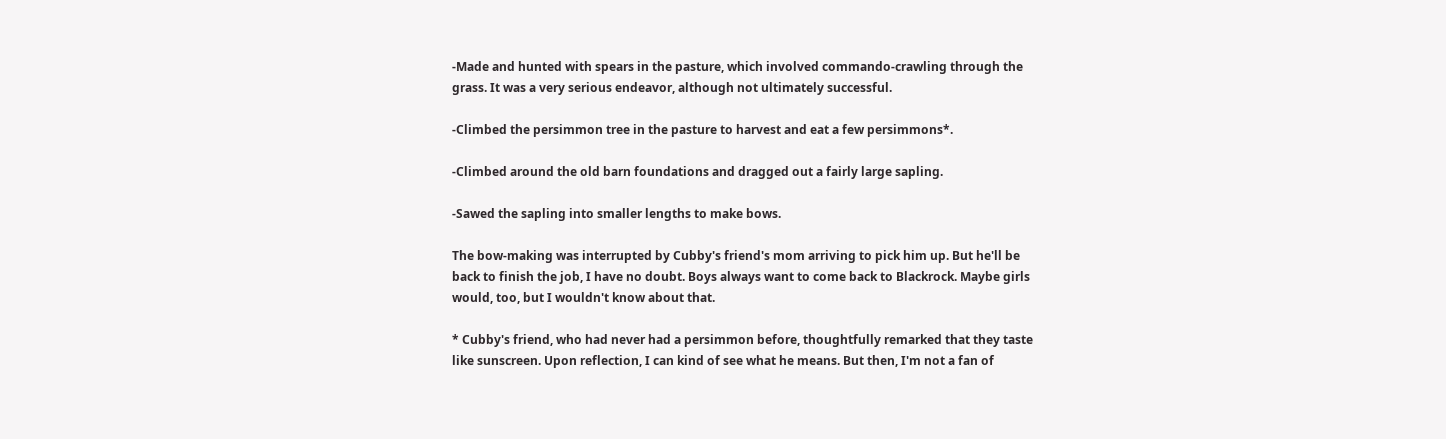-Made and hunted with spears in the pasture, which involved commando-crawling through the grass. It was a very serious endeavor, although not ultimately successful.

-Climbed the persimmon tree in the pasture to harvest and eat a few persimmons*.

-Climbed around the old barn foundations and dragged out a fairly large sapling.

-Sawed the sapling into smaller lengths to make bows.

The bow-making was interrupted by Cubby's friend's mom arriving to pick him up. But he'll be back to finish the job, I have no doubt. Boys always want to come back to Blackrock. Maybe girls would, too, but I wouldn't know about that.

* Cubby's friend, who had never had a persimmon before, thoughtfully remarked that they taste like sunscreen. Upon reflection, I can kind of see what he means. But then, I'm not a fan of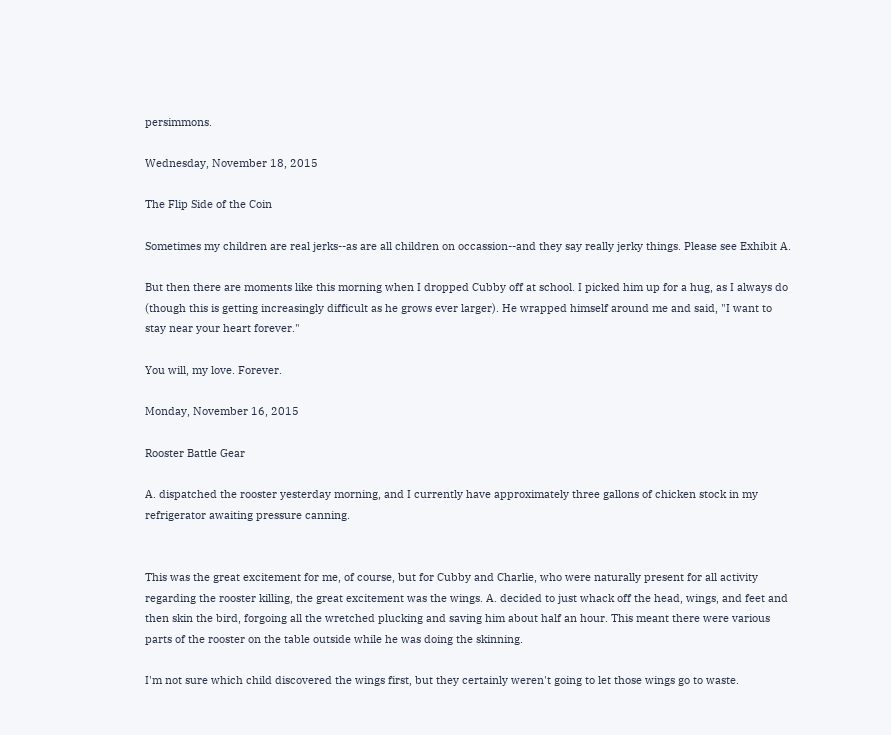persimmons.

Wednesday, November 18, 2015

The Flip Side of the Coin

Sometimes my children are real jerks--as are all children on occassion--and they say really jerky things. Please see Exhibit A.

But then there are moments like this morning when I dropped Cubby off at school. I picked him up for a hug, as I always do (though this is getting increasingly difficult as he grows ever larger). He wrapped himself around me and said, "I want to stay near your heart forever."

You will, my love. Forever.

Monday, November 16, 2015

Rooster Battle Gear

A. dispatched the rooster yesterday morning, and I currently have approximately three gallons of chicken stock in my refrigerator awaiting pressure canning.


This was the great excitement for me, of course, but for Cubby and Charlie, who were naturally present for all activity regarding the rooster killing, the great excitement was the wings. A. decided to just whack off the head, wings, and feet and then skin the bird, forgoing all the wretched plucking and saving him about half an hour. This meant there were various parts of the rooster on the table outside while he was doing the skinning.

I'm not sure which child discovered the wings first, but they certainly weren't going to let those wings go to waste.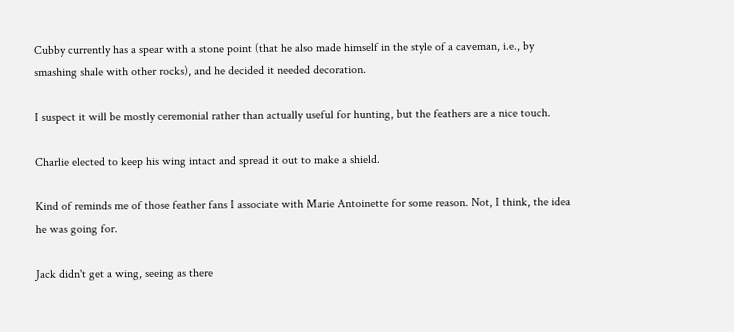Cubby currently has a spear with a stone point (that he also made himself in the style of a caveman, i.e., by smashing shale with other rocks), and he decided it needed decoration.

I suspect it will be mostly ceremonial rather than actually useful for hunting, but the feathers are a nice touch.

Charlie elected to keep his wing intact and spread it out to make a shield.

Kind of reminds me of those feather fans I associate with Marie Antoinette for some reason. Not, I think, the idea he was going for.

Jack didn't get a wing, seeing as there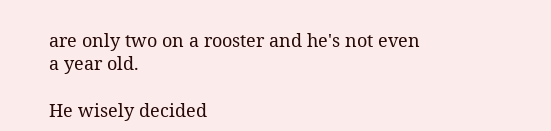are only two on a rooster and he's not even a year old.

He wisely decided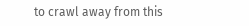to crawl away from this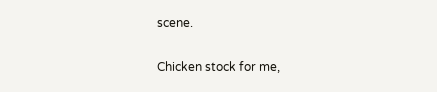scene.

Chicken stock for me,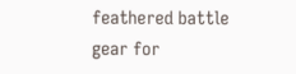feathered battle gear for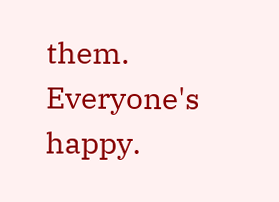them. Everyone's happy.